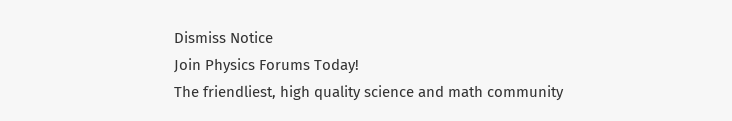Dismiss Notice
Join Physics Forums Today!
The friendliest, high quality science and math community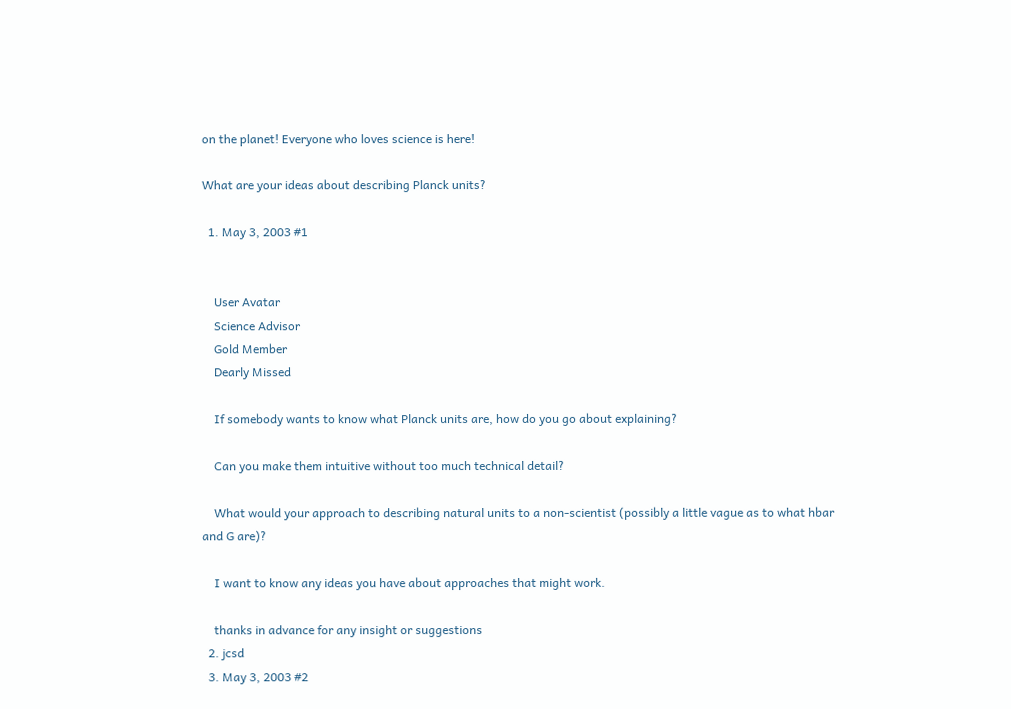on the planet! Everyone who loves science is here!

What are your ideas about describing Planck units?

  1. May 3, 2003 #1


    User Avatar
    Science Advisor
    Gold Member
    Dearly Missed

    If somebody wants to know what Planck units are, how do you go about explaining?

    Can you make them intuitive without too much technical detail?

    What would your approach to describing natural units to a non-scientist (possibly a little vague as to what hbar and G are)?

    I want to know any ideas you have about approaches that might work.

    thanks in advance for any insight or suggestions
  2. jcsd
  3. May 3, 2003 #2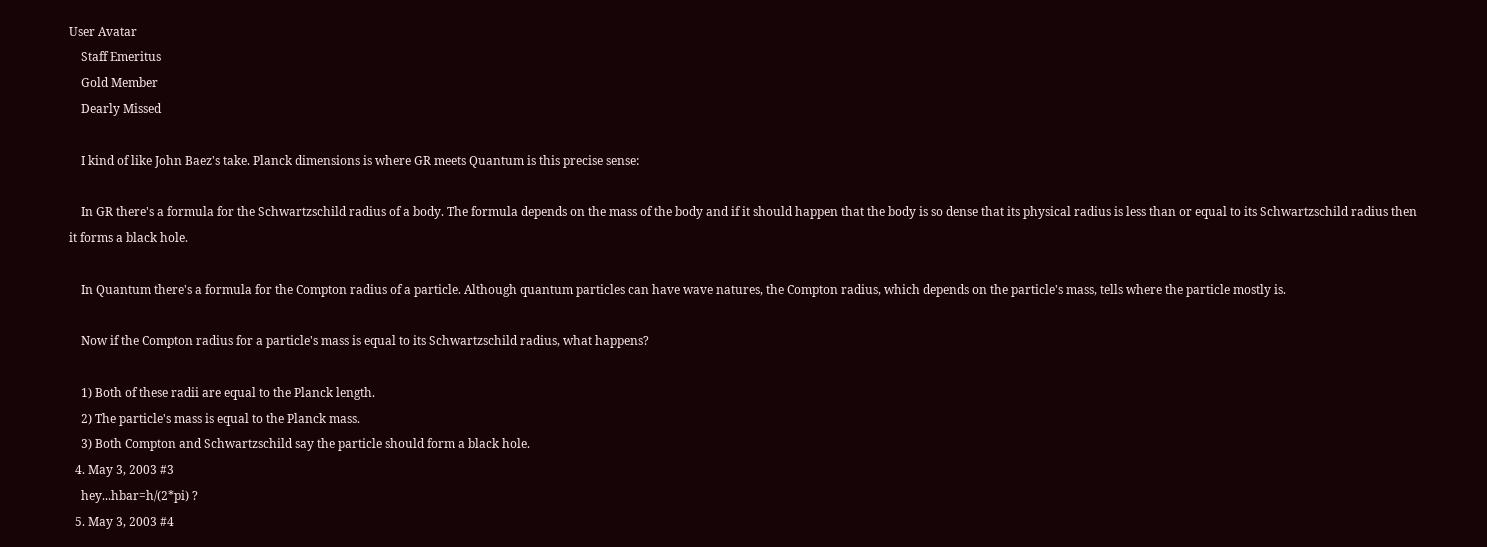User Avatar
    Staff Emeritus
    Gold Member
    Dearly Missed

    I kind of like John Baez's take. Planck dimensions is where GR meets Quantum is this precise sense:

    In GR there's a formula for the Schwartzschild radius of a body. The formula depends on the mass of the body and if it should happen that the body is so dense that its physical radius is less than or equal to its Schwartzschild radius then it forms a black hole.

    In Quantum there's a formula for the Compton radius of a particle. Although quantum particles can have wave natures, the Compton radius, which depends on the particle's mass, tells where the particle mostly is.

    Now if the Compton radius for a particle's mass is equal to its Schwartzschild radius, what happens?

    1) Both of these radii are equal to the Planck length.
    2) The particle's mass is equal to the Planck mass.
    3) Both Compton and Schwartzschild say the particle should form a black hole.
  4. May 3, 2003 #3
    hey...hbar=h/(2*pi) ?
  5. May 3, 2003 #4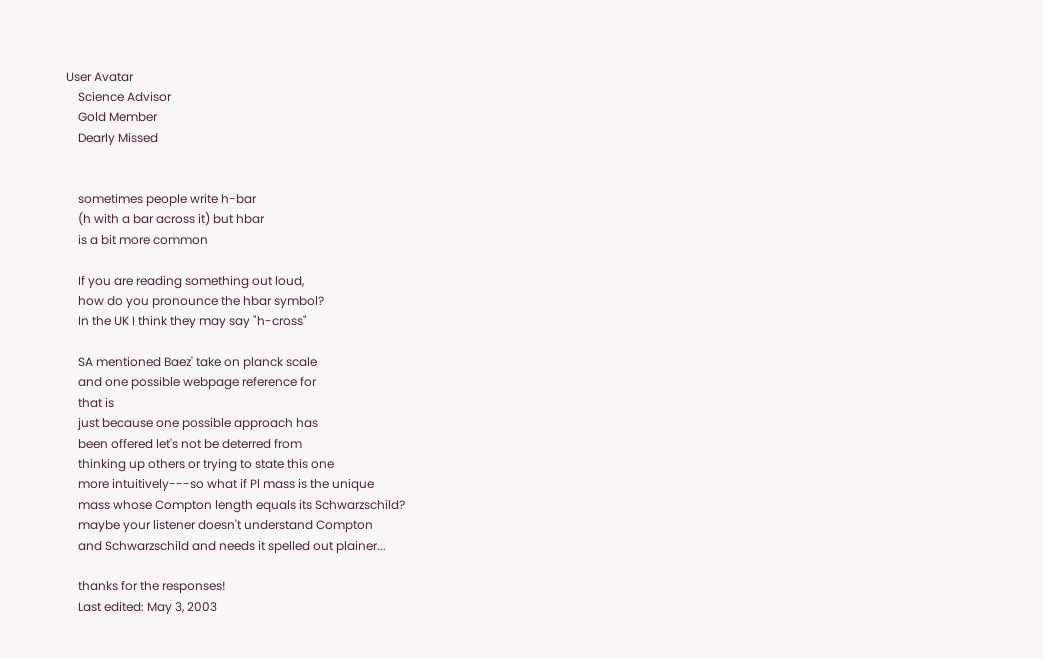User Avatar
    Science Advisor
    Gold Member
    Dearly Missed


    sometimes people write h-bar
    (h with a bar across it) but hbar
    is a bit more common

    If you are reading something out loud,
    how do you pronounce the hbar symbol?
    In the UK I think they may say "h-cross"

    SA mentioned Baez' take on planck scale
    and one possible webpage reference for
    that is
    just because one possible approach has
    been offered let's not be deterred from
    thinking up others or trying to state this one
    more intuitively---so what if Pl mass is the unique
    mass whose Compton length equals its Schwarzschild?
    maybe your listener doesn't understand Compton
    and Schwarzschild and needs it spelled out plainer...

    thanks for the responses!
    Last edited: May 3, 2003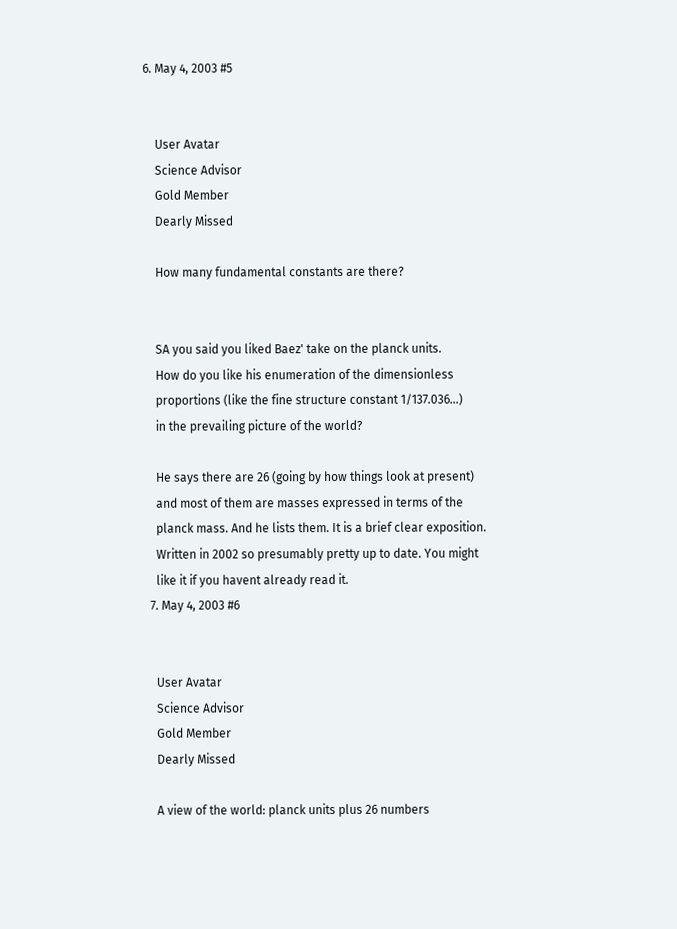6. May 4, 2003 #5


    User Avatar
    Science Advisor
    Gold Member
    Dearly Missed

    How many fundamental constants are there?


    SA you said you liked Baez' take on the planck units.
    How do you like his enumeration of the dimensionless
    proportions (like the fine structure constant 1/137.036...)
    in the prevailing picture of the world?

    He says there are 26 (going by how things look at present)
    and most of them are masses expressed in terms of the
    planck mass. And he lists them. It is a brief clear exposition.
    Written in 2002 so presumably pretty up to date. You might
    like it if you havent already read it.
  7. May 4, 2003 #6


    User Avatar
    Science Advisor
    Gold Member
    Dearly Missed

    A view of the world: planck units plus 26 numbers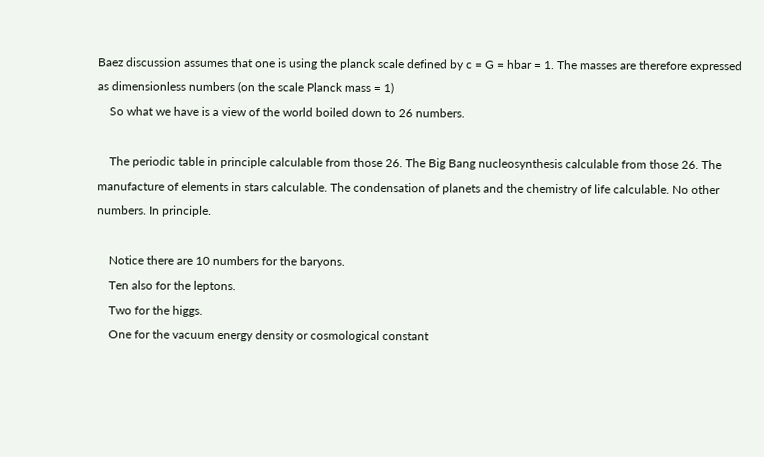Baez discussion assumes that one is using the planck scale defined by c = G = hbar = 1. The masses are therefore expressed as dimensionless numbers (on the scale Planck mass = 1)
    So what we have is a view of the world boiled down to 26 numbers.

    The periodic table in principle calculable from those 26. The Big Bang nucleosynthesis calculable from those 26. The manufacture of elements in stars calculable. The condensation of planets and the chemistry of life calculable. No other numbers. In principle.

    Notice there are 10 numbers for the baryons.
    Ten also for the leptons.
    Two for the higgs.
    One for the vacuum energy density or cosmological constant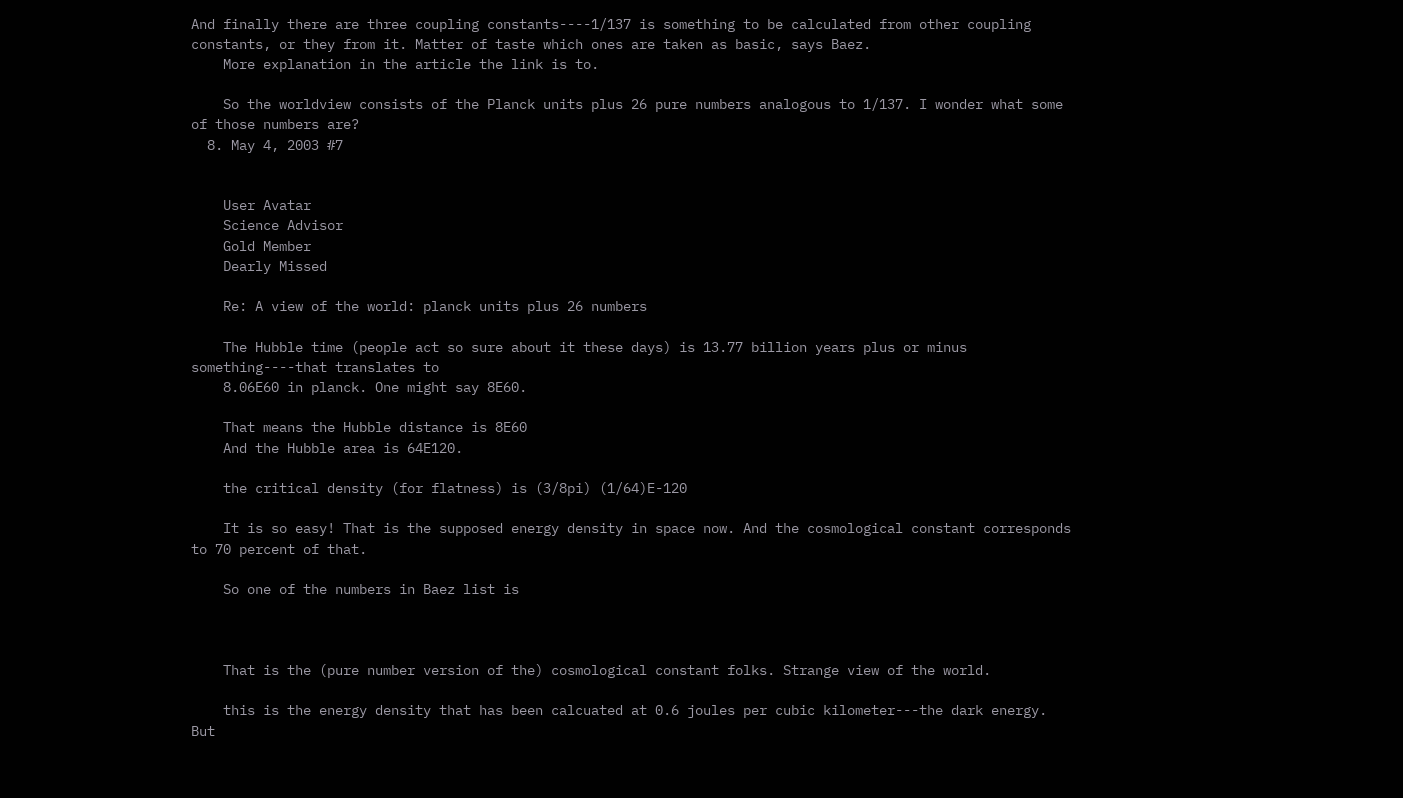And finally there are three coupling constants----1/137 is something to be calculated from other coupling constants, or they from it. Matter of taste which ones are taken as basic, says Baez.
    More explanation in the article the link is to.

    So the worldview consists of the Planck units plus 26 pure numbers analogous to 1/137. I wonder what some of those numbers are?
  8. May 4, 2003 #7


    User Avatar
    Science Advisor
    Gold Member
    Dearly Missed

    Re: A view of the world: planck units plus 26 numbers

    The Hubble time (people act so sure about it these days) is 13.77 billion years plus or minus something----that translates to
    8.06E60 in planck. One might say 8E60.

    That means the Hubble distance is 8E60
    And the Hubble area is 64E120.

    the critical density (for flatness) is (3/8pi) (1/64)E-120

    It is so easy! That is the supposed energy density in space now. And the cosmological constant corresponds to 70 percent of that.

    So one of the numbers in Baez list is



    That is the (pure number version of the) cosmological constant folks. Strange view of the world.

    this is the energy density that has been calcuated at 0.6 joules per cubic kilometer---the dark energy. But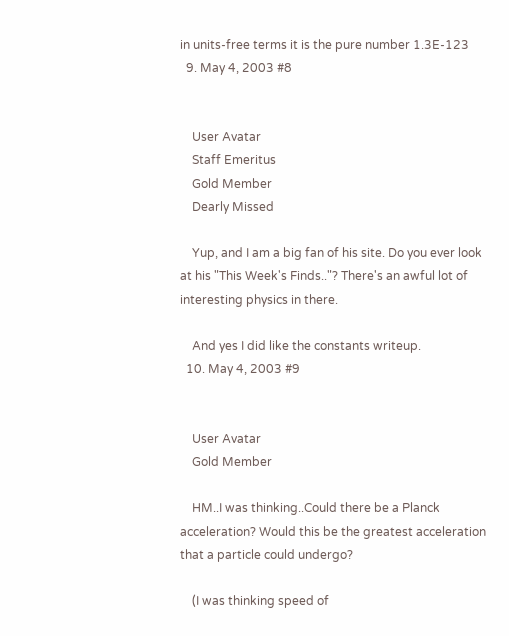in units-free terms it is the pure number 1.3E-123
  9. May 4, 2003 #8


    User Avatar
    Staff Emeritus
    Gold Member
    Dearly Missed

    Yup, and I am a big fan of his site. Do you ever look at his "This Week's Finds.."? There's an awful lot of interesting physics in there.

    And yes I did like the constants writeup.
  10. May 4, 2003 #9


    User Avatar
    Gold Member

    HM..I was thinking..Could there be a Planck acceleration? Would this be the greatest acceleration that a particle could undergo?

    (I was thinking speed of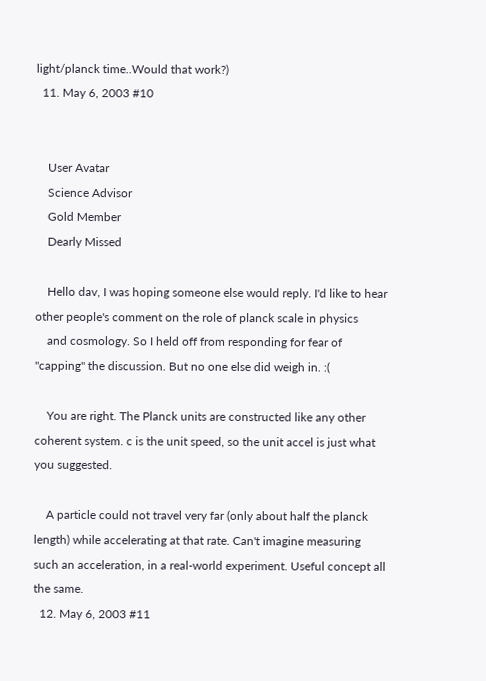light/planck time..Would that work?)
  11. May 6, 2003 #10


    User Avatar
    Science Advisor
    Gold Member
    Dearly Missed

    Hello dav, I was hoping someone else would reply. I'd like to hear other people's comment on the role of planck scale in physics
    and cosmology. So I held off from responding for fear of "capping" the discussion. But no one else did weigh in. :(

    You are right. The Planck units are constructed like any other coherent system. c is the unit speed, so the unit accel is just what you suggested.

    A particle could not travel very far (only about half the planck length) while accelerating at that rate. Can't imagine measuring such an acceleration, in a real-world experiment. Useful concept all the same.
  12. May 6, 2003 #11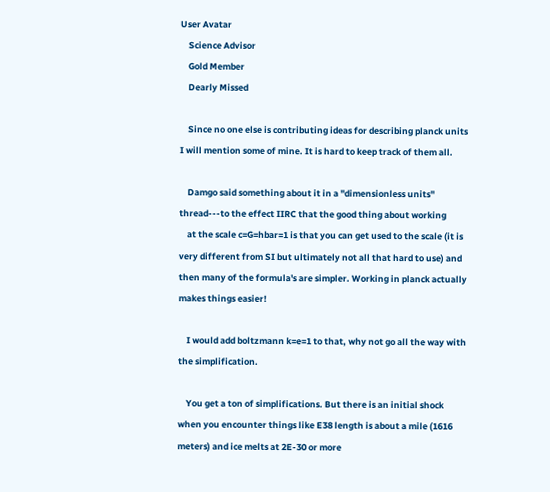User Avatar
    Science Advisor
    Gold Member
    Dearly Missed

    Since no one else is contributing ideas for describing planck units I will mention some of mine. It is hard to keep track of them all.

    Damgo said something about it in a "dimensionless units" thread---to the effect IIRC that the good thing about working
    at the scale c=G=hbar=1 is that you can get used to the scale (it is very different from SI but ultimately not all that hard to use) and then many of the formula's are simpler. Working in planck actually makes things easier!

    I would add boltzmann k=e=1 to that, why not go all the way with the simplification.

    You get a ton of simplifications. But there is an initial shock when you encounter things like E38 length is about a mile (1616 meters) and ice melts at 2E-30 or more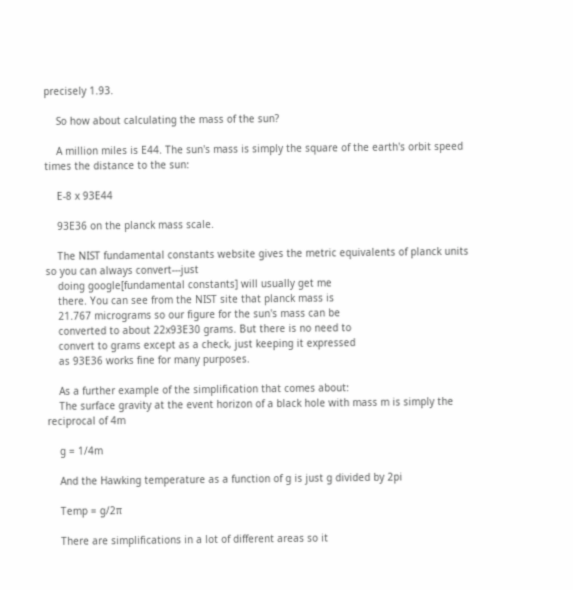precisely 1.93.

    So how about calculating the mass of the sun?

    A million miles is E44. The sun's mass is simply the square of the earth's orbit speed times the distance to the sun:

    E-8 x 93E44

    93E36 on the planck mass scale.

    The NIST fundamental constants website gives the metric equivalents of planck units so you can always convert---just
    doing google[fundamental constants] will usually get me
    there. You can see from the NIST site that planck mass is
    21.767 micrograms so our figure for the sun's mass can be
    converted to about 22x93E30 grams. But there is no need to
    convert to grams except as a check, just keeping it expressed
    as 93E36 works fine for many purposes.

    As a further example of the simplification that comes about:
    The surface gravity at the event horizon of a black hole with mass m is simply the reciprocal of 4m

    g = 1/4m

    And the Hawking temperature as a function of g is just g divided by 2pi

    Temp = g/2π

    There are simplifications in a lot of different areas so it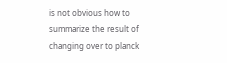is not obvious how to summarize the result of changing over to planck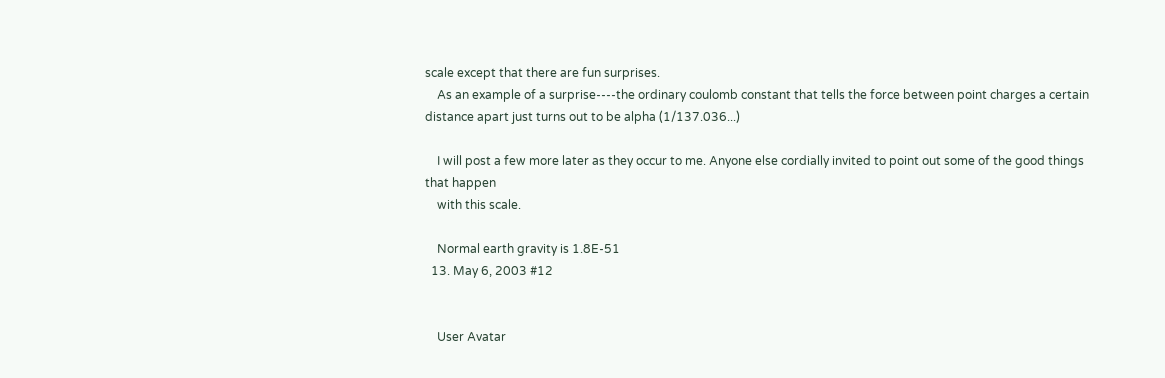scale except that there are fun surprises.
    As an example of a surprise----the ordinary coulomb constant that tells the force between point charges a certain distance apart just turns out to be alpha (1/137.036...)

    I will post a few more later as they occur to me. Anyone else cordially invited to point out some of the good things that happen
    with this scale.

    Normal earth gravity is 1.8E-51
  13. May 6, 2003 #12


    User Avatar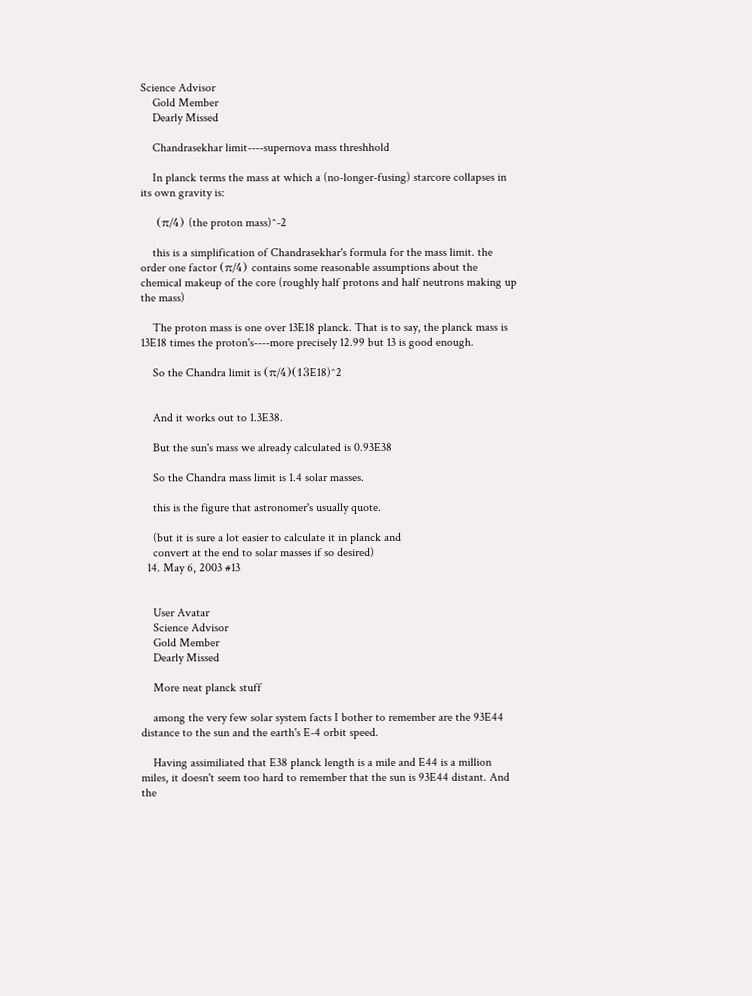Science Advisor
    Gold Member
    Dearly Missed

    Chandrasekhar limit----supernova mass threshhold

    In planck terms the mass at which a (no-longer-fusing) starcore collapses in its own gravity is:

    (π/4) (the proton mass)^-2

    this is a simplification of Chandrasekhar's formula for the mass limit. the order one factor (π/4) contains some reasonable assumptions about the chemical makeup of the core (roughly half protons and half neutrons making up the mass)

    The proton mass is one over 13E18 planck. That is to say, the planck mass is 13E18 times the proton's----more precisely 12.99 but 13 is good enough.

    So the Chandra limit is (π/4)(13E18)^2


    And it works out to 1.3E38.

    But the sun's mass we already calculated is 0.93E38

    So the Chandra mass limit is 1.4 solar masses.

    this is the figure that astronomer's usually quote.

    (but it is sure a lot easier to calculate it in planck and
    convert at the end to solar masses if so desired)
  14. May 6, 2003 #13


    User Avatar
    Science Advisor
    Gold Member
    Dearly Missed

    More neat planck stuff

    among the very few solar system facts I bother to remember are the 93E44 distance to the sun and the earth's E-4 orbit speed.

    Having assimiliated that E38 planck length is a mile and E44 is a million miles, it doesn't seem too hard to remember that the sun is 93E44 distant. And the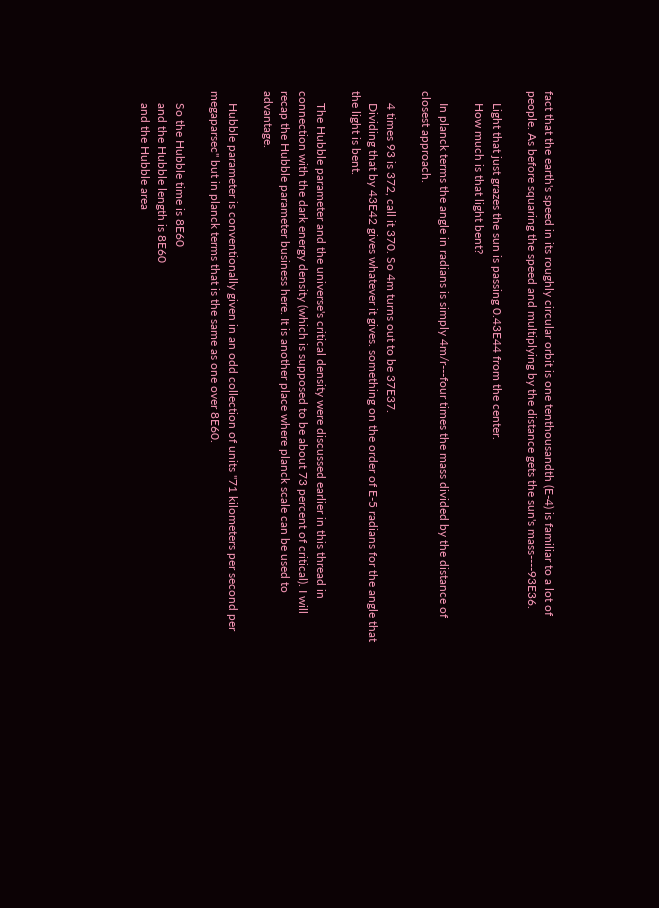fact that the earth's speed in its roughly circular orbit is one tenthousandth (E-4) is familiar to a lot of people. As before squaring the speed and multiplying by the distance gets the sun's mass----93E36.

    Light that just grazes the sun is passing 0.43E44 from the center.
    How much is that light bent?

    In planck terms the angle in radians is simply 4m/r---four times the mass divided by the distance of closest approach.

    4 times 93 is 372, call it 370. So 4m turns out to be 37E37.
    Dividing that by 43E42 gives whatever it gives. something on the order of E-5 radians for the angle that the light is bent.

    The Hubble parameter and the universe's critical density were discussed earlier in this thread in connection with the dark energy density (which is supposed to be about 73 percent of critical). I will recap the Hubble parameter business here. It is another place where planck scale can be used to advantage.

    Hubble parameter is conventionally given in an odd collection of units "71 kilometers per second per megaparsec" but in planck terms that is the same as one over 8E60.

    So the Hubble time is 8E60
    and the Hubble length is 8E60
    and the Hubble area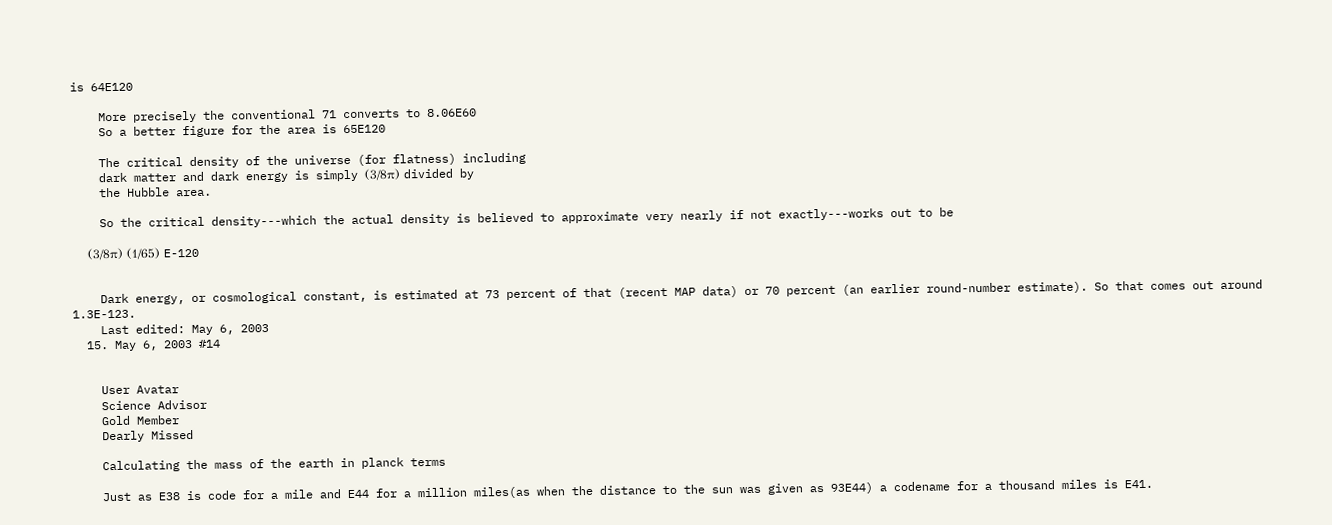is 64E120

    More precisely the conventional 71 converts to 8.06E60
    So a better figure for the area is 65E120

    The critical density of the universe (for flatness) including
    dark matter and dark energy is simply (3/8π) divided by
    the Hubble area.

    So the critical density---which the actual density is believed to approximate very nearly if not exactly---works out to be

    (3/8π) (1/65) E-120


    Dark energy, or cosmological constant, is estimated at 73 percent of that (recent MAP data) or 70 percent (an earlier round-number estimate). So that comes out around 1.3E-123.
    Last edited: May 6, 2003
  15. May 6, 2003 #14


    User Avatar
    Science Advisor
    Gold Member
    Dearly Missed

    Calculating the mass of the earth in planck terms

    Just as E38 is code for a mile and E44 for a million miles(as when the distance to the sun was given as 93E44) a codename for a thousand miles is E41.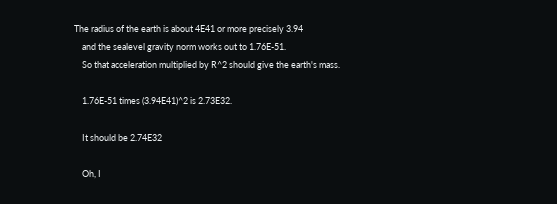The radius of the earth is about 4E41 or more precisely 3.94
    and the sealevel gravity norm works out to 1.76E-51.
    So that acceleration multiplied by R^2 should give the earth's mass.

    1.76E-51 times (3.94E41)^2 is 2.73E32.

    It should be 2.74E32

    Oh, I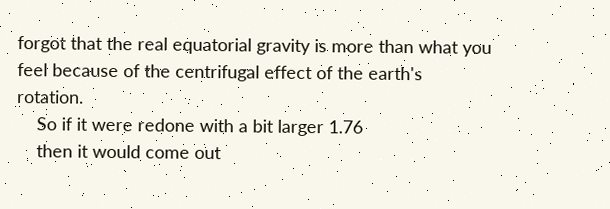forgot that the real equatorial gravity is more than what you feel because of the centrifugal effect of the earth's rotation.
    So if it were redone with a bit larger 1.76
    then it would come out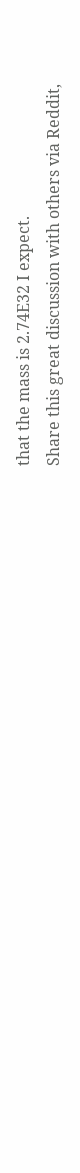that the mass is 2.74E32 I expect.
Share this great discussion with others via Reddit,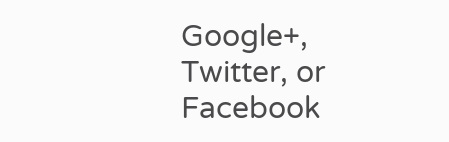Google+, Twitter, or Facebook